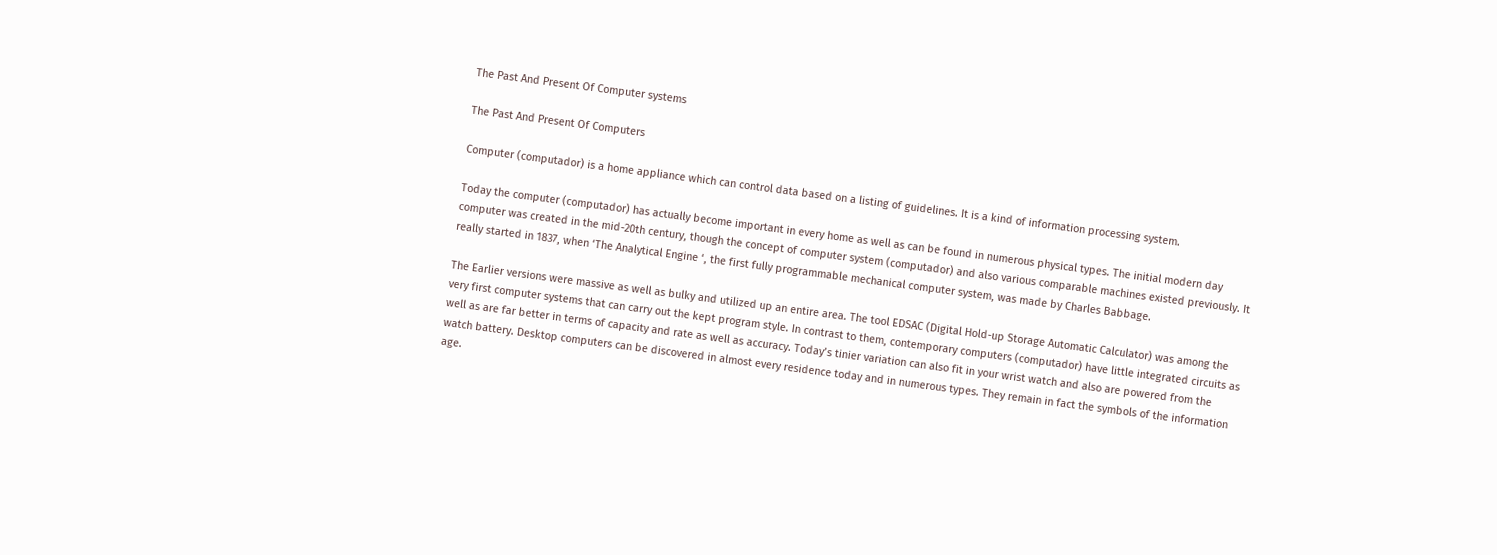The Past And Present Of Computer systems

The Past And Present Of Computers

Computer (computador) is a home appliance which can control data based on a listing of guidelines. It is a kind of information processing system.

Today the computer (computador) has actually become important in every home as well as can be found in numerous physical types. The initial modern day computer was created in the mid-20th century, though the concept of computer system (computador) and also various comparable machines existed previously. It really started in 1837, when ‘The Analytical Engine ‘, the first fully programmable mechanical computer system, was made by Charles Babbage.

The Earlier versions were massive as well as bulky and utilized up an entire area. The tool EDSAC (Digital Hold-up Storage Automatic Calculator) was among the very first computer systems that can carry out the kept program style. In contrast to them, contemporary computers (computador) have little integrated circuits as well as are far better in terms of capacity and rate as well as accuracy. Today’s tinier variation can also fit in your wrist watch and also are powered from the watch battery. Desktop computers can be discovered in almost every residence today and in numerous types. They remain in fact the symbols of the information age.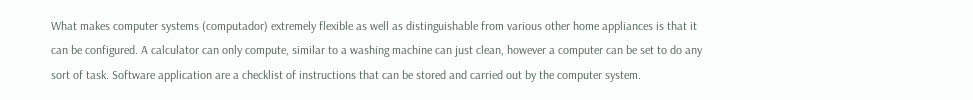What makes computer systems (computador) extremely flexible as well as distinguishable from various other home appliances is that it can be configured. A calculator can only compute, similar to a washing machine can just clean, however a computer can be set to do any sort of task. Software application are a checklist of instructions that can be stored and carried out by the computer system.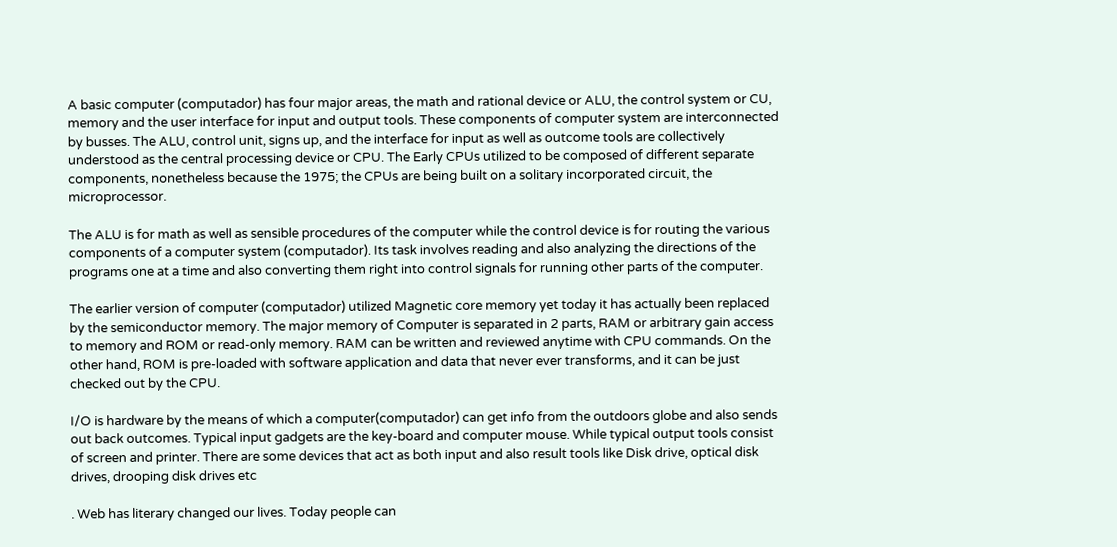A basic computer (computador) has four major areas, the math and rational device or ALU, the control system or CU, memory and the user interface for input and output tools. These components of computer system are interconnected by busses. The ALU, control unit, signs up, and the interface for input as well as outcome tools are collectively understood as the central processing device or CPU. The Early CPUs utilized to be composed of different separate components, nonetheless because the 1975; the CPUs are being built on a solitary incorporated circuit, the microprocessor.

The ALU is for math as well as sensible procedures of the computer while the control device is for routing the various components of a computer system (computador). Its task involves reading and also analyzing the directions of the programs one at a time and also converting them right into control signals for running other parts of the computer.

The earlier version of computer (computador) utilized Magnetic core memory yet today it has actually been replaced by the semiconductor memory. The major memory of Computer is separated in 2 parts, RAM or arbitrary gain access to memory and ROM or read-only memory. RAM can be written and reviewed anytime with CPU commands. On the other hand, ROM is pre-loaded with software application and data that never ever transforms, and it can be just checked out by the CPU.

I/O is hardware by the means of which a computer(computador) can get info from the outdoors globe and also sends out back outcomes. Typical input gadgets are the key-board and computer mouse. While typical output tools consist of screen and printer. There are some devices that act as both input and also result tools like Disk drive, optical disk drives, drooping disk drives etc

. Web has literary changed our lives. Today people can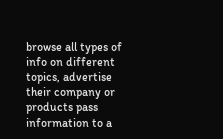browse all types of info on different topics, advertise their company or products pass information to a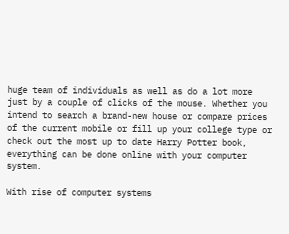huge team of individuals as well as do a lot more just by a couple of clicks of the mouse. Whether you intend to search a brand-new house or compare prices of the current mobile or fill up your college type or check out the most up to date Harry Potter book, everything can be done online with your computer system.

With rise of computer systems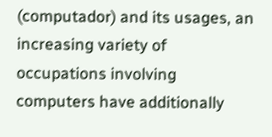(computador) and its usages, an increasing variety of occupations involving computers have additionally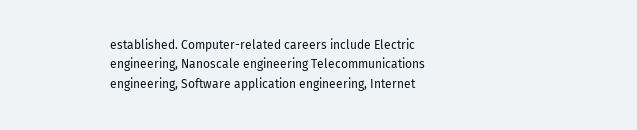established. Computer-related careers include Electric engineering, Nanoscale engineering Telecommunications engineering, Software application engineering, Internet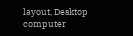layout, Desktop computer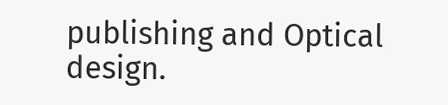publishing and Optical design.